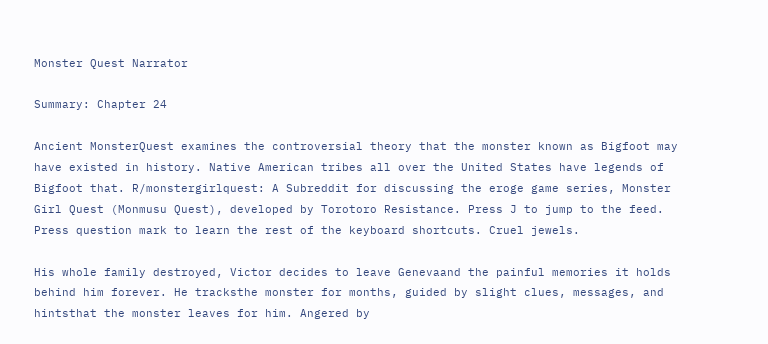Monster Quest Narrator

Summary: Chapter 24

Ancient MonsterQuest examines the controversial theory that the monster known as Bigfoot may have existed in history. Native American tribes all over the United States have legends of Bigfoot that. R/monstergirlquest: A Subreddit for discussing the eroge game series, Monster Girl Quest (Monmusu Quest), developed by Torotoro Resistance. Press J to jump to the feed. Press question mark to learn the rest of the keyboard shortcuts. Cruel jewels.

His whole family destroyed, Victor decides to leave Genevaand the painful memories it holds behind him forever. He tracksthe monster for months, guided by slight clues, messages, and hintsthat the monster leaves for him. Angered by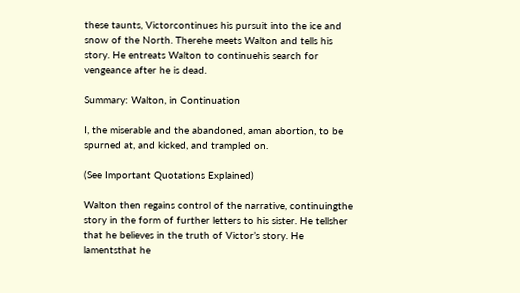these taunts, Victorcontinues his pursuit into the ice and snow of the North. Therehe meets Walton and tells his story. He entreats Walton to continuehis search for vengeance after he is dead.

Summary: Walton, in Continuation

I, the miserable and the abandoned, aman abortion, to be spurned at, and kicked, and trampled on.

(See Important Quotations Explained)

Walton then regains control of the narrative, continuingthe story in the form of further letters to his sister. He tellsher that he believes in the truth of Victor’s story. He lamentsthat he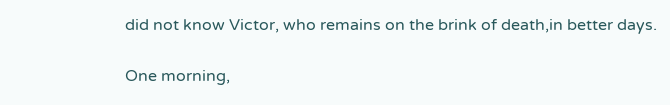did not know Victor, who remains on the brink of death,in better days.

One morning,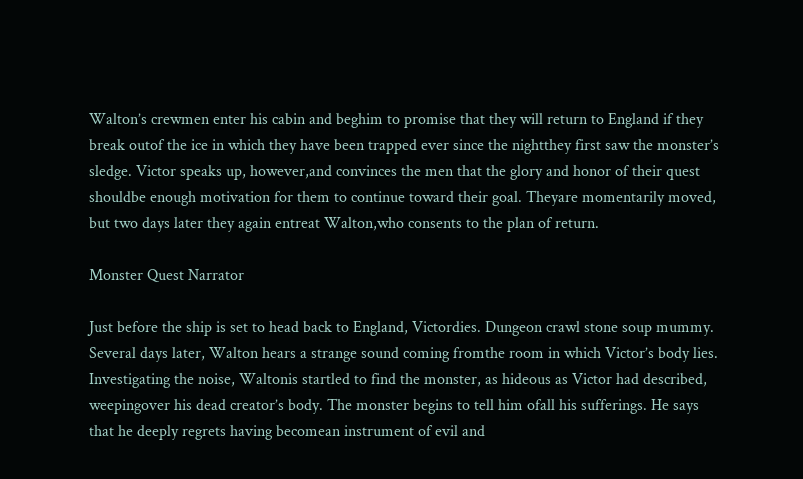Walton’s crewmen enter his cabin and beghim to promise that they will return to England if they break outof the ice in which they have been trapped ever since the nightthey first saw the monster’s sledge. Victor speaks up, however,and convinces the men that the glory and honor of their quest shouldbe enough motivation for them to continue toward their goal. Theyare momentarily moved, but two days later they again entreat Walton,who consents to the plan of return.

Monster Quest Narrator

Just before the ship is set to head back to England, Victordies. Dungeon crawl stone soup mummy. Several days later, Walton hears a strange sound coming fromthe room in which Victor’s body lies. Investigating the noise, Waltonis startled to find the monster, as hideous as Victor had described, weepingover his dead creator’s body. The monster begins to tell him ofall his sufferings. He says that he deeply regrets having becomean instrument of evil and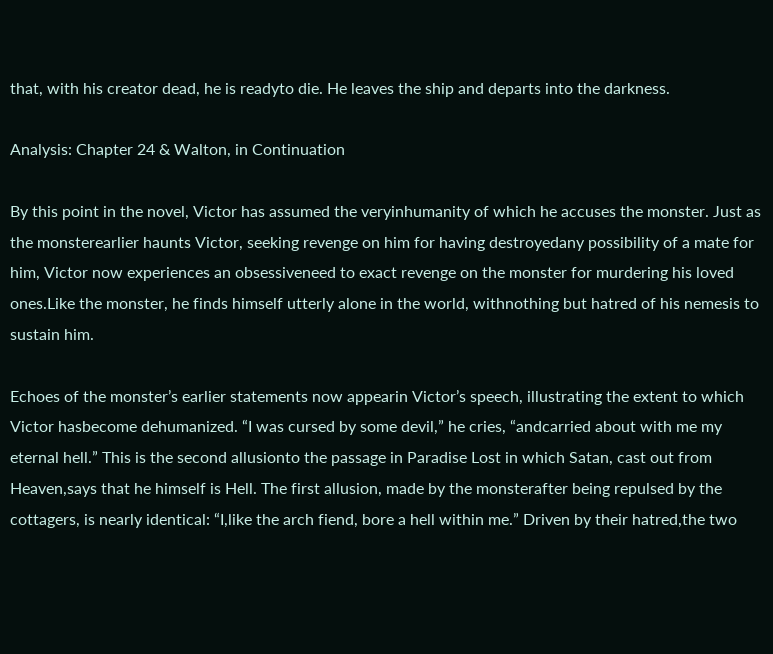that, with his creator dead, he is readyto die. He leaves the ship and departs into the darkness.

Analysis: Chapter 24 & Walton, in Continuation

By this point in the novel, Victor has assumed the veryinhumanity of which he accuses the monster. Just as the monsterearlier haunts Victor, seeking revenge on him for having destroyedany possibility of a mate for him, Victor now experiences an obsessiveneed to exact revenge on the monster for murdering his loved ones.Like the monster, he finds himself utterly alone in the world, withnothing but hatred of his nemesis to sustain him.

Echoes of the monster’s earlier statements now appearin Victor’s speech, illustrating the extent to which Victor hasbecome dehumanized. “I was cursed by some devil,” he cries, “andcarried about with me my eternal hell.” This is the second allusionto the passage in Paradise Lost in which Satan, cast out from Heaven,says that he himself is Hell. The first allusion, made by the monsterafter being repulsed by the cottagers, is nearly identical: “I,like the arch fiend, bore a hell within me.” Driven by their hatred,the two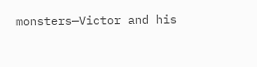monsters—Victor and his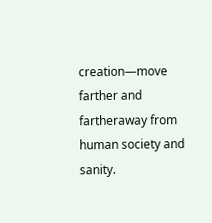creation—move farther and fartheraway from human society and sanity.